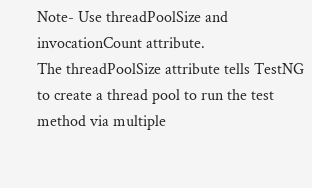Note- Use threadPoolSize and invocationCount attribute.
The threadPoolSize attribute tells TestNG to create a thread pool to run the test method via multiple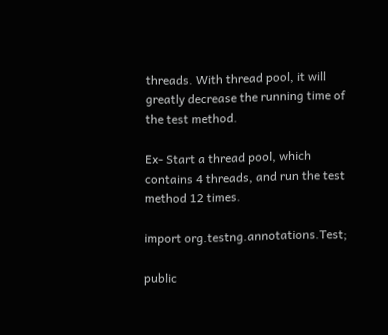threads. With thread pool, it will greatly decrease the running time of the test method.

Ex- Start a thread pool, which contains 4 threads, and run the test method 12 times.

import org.testng.annotations.Test;

public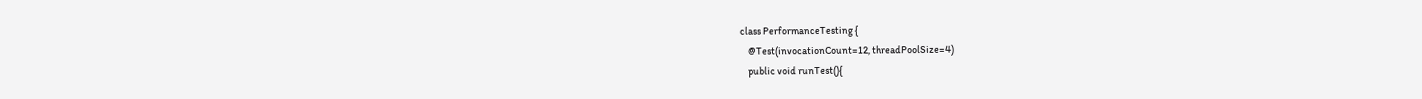class PerformanceTesting {
    @Test(invocationCount=12, threadPoolSize=4)
    public void runTest(){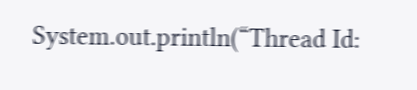System.out.println(“Thread Id: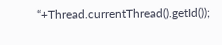“+Thread.currentThread().getId());